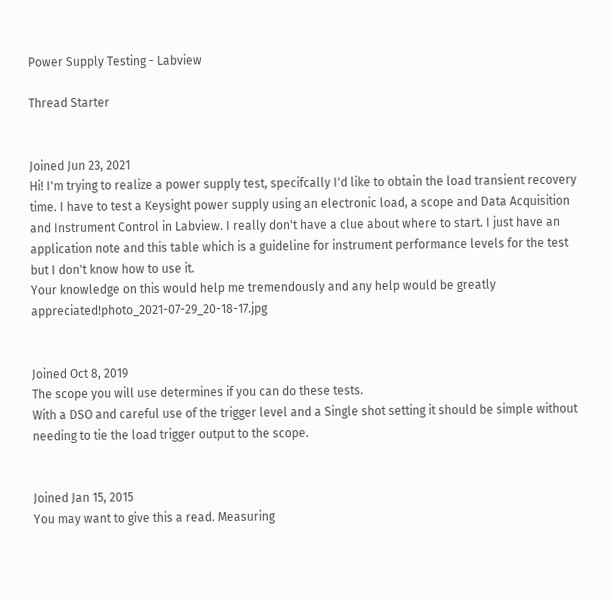Power Supply Testing - Labview

Thread Starter


Joined Jun 23, 2021
Hi! I'm trying to realize a power supply test, specifcally I'd like to obtain the load transient recovery time. I have to test a Keysight power supply using an electronic load, a scope and Data Acquisition and Instrument Control in Labview. I really don't have a clue about where to start. I just have an application note and this table which is a guideline for instrument performance levels for the test but I don't know how to use it.
Your knowledge on this would help me tremendously and any help would be greatly appreciated!photo_2021-07-29_20-18-17.jpg


Joined Oct 8, 2019
The scope you will use determines if you can do these tests.
With a DSO and careful use of the trigger level and a Single shot setting it should be simple without needing to tie the load trigger output to the scope.


Joined Jan 15, 2015
You may want to give this a read. Measuring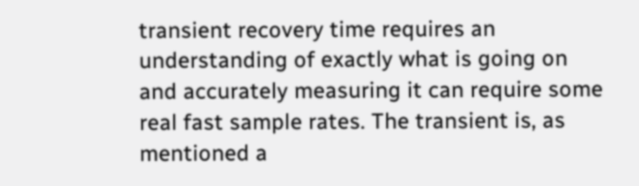transient recovery time requires an understanding of exactly what is going on and accurately measuring it can require some real fast sample rates. The transient is, as mentioned a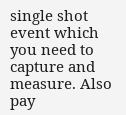single shot event which you need to capture and measure. Also pay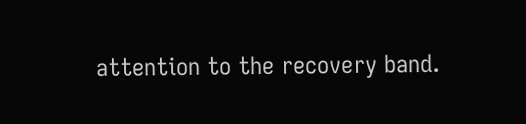attention to the recovery band.